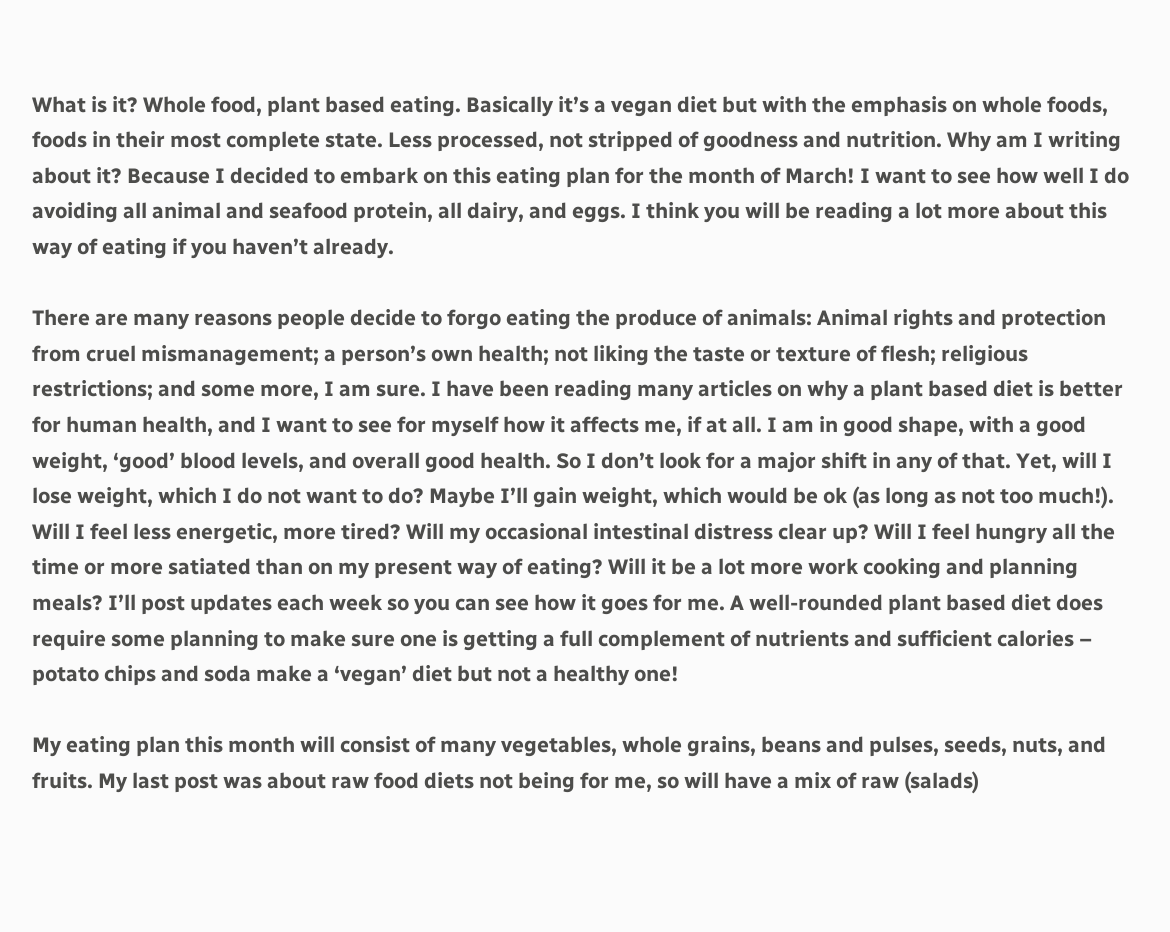What is it? Whole food, plant based eating. Basically it’s a vegan diet but with the emphasis on whole foods, foods in their most complete state. Less processed, not stripped of goodness and nutrition. Why am I writing about it? Because I decided to embark on this eating plan for the month of March! I want to see how well I do avoiding all animal and seafood protein, all dairy, and eggs. I think you will be reading a lot more about this way of eating if you haven’t already.

There are many reasons people decide to forgo eating the produce of animals: Animal rights and protection from cruel mismanagement; a person’s own health; not liking the taste or texture of flesh; religious restrictions; and some more, I am sure. I have been reading many articles on why a plant based diet is better for human health, and I want to see for myself how it affects me, if at all. I am in good shape, with a good weight, ‘good’ blood levels, and overall good health. So I don’t look for a major shift in any of that. Yet, will I lose weight, which I do not want to do? Maybe I’ll gain weight, which would be ok (as long as not too much!). Will I feel less energetic, more tired? Will my occasional intestinal distress clear up? Will I feel hungry all the time or more satiated than on my present way of eating? Will it be a lot more work cooking and planning meals? I’ll post updates each week so you can see how it goes for me. A well-rounded plant based diet does require some planning to make sure one is getting a full complement of nutrients and sufficient calories – potato chips and soda make a ‘vegan’ diet but not a healthy one!

My eating plan this month will consist of many vegetables, whole grains, beans and pulses, seeds, nuts, and fruits. My last post was about raw food diets not being for me, so will have a mix of raw (salads)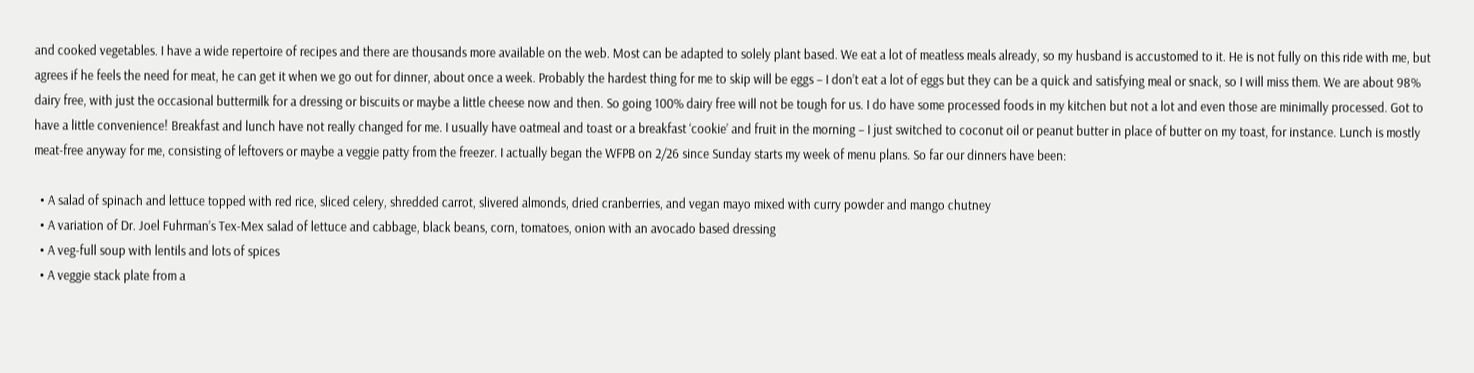and cooked vegetables. I have a wide repertoire of recipes and there are thousands more available on the web. Most can be adapted to solely plant based. We eat a lot of meatless meals already, so my husband is accustomed to it. He is not fully on this ride with me, but agrees if he feels the need for meat, he can get it when we go out for dinner, about once a week. Probably the hardest thing for me to skip will be eggs – I don’t eat a lot of eggs but they can be a quick and satisfying meal or snack, so I will miss them. We are about 98% dairy free, with just the occasional buttermilk for a dressing or biscuits or maybe a little cheese now and then. So going 100% dairy free will not be tough for us. I do have some processed foods in my kitchen but not a lot and even those are minimally processed. Got to have a little convenience! Breakfast and lunch have not really changed for me. I usually have oatmeal and toast or a breakfast ‘cookie’ and fruit in the morning – I just switched to coconut oil or peanut butter in place of butter on my toast, for instance. Lunch is mostly meat-free anyway for me, consisting of leftovers or maybe a veggie patty from the freezer. I actually began the WFPB on 2/26 since Sunday starts my week of menu plans. So far our dinners have been:

  • A salad of spinach and lettuce topped with red rice, sliced celery, shredded carrot, slivered almonds, dried cranberries, and vegan mayo mixed with curry powder and mango chutney
  • A variation of Dr. Joel Fuhrman’s Tex-Mex salad of lettuce and cabbage, black beans, corn, tomatoes, onion with an avocado based dressing
  • A veg-full soup with lentils and lots of spices
  • A veggie stack plate from a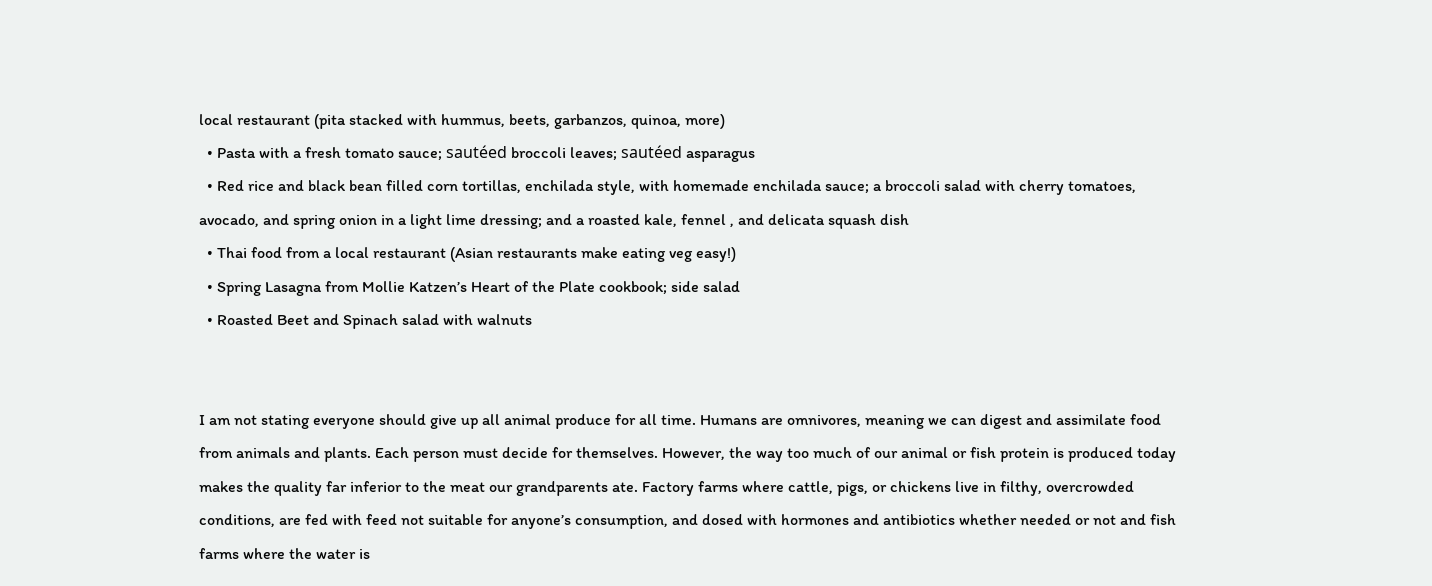local restaurant (pita stacked with hummus, beets, garbanzos, quinoa, more)
  • Pasta with a fresh tomato sauce; sautéed broccoli leaves; sautéed asparagus
  • Red rice and black bean filled corn tortillas, enchilada style, with homemade enchilada sauce; a broccoli salad with cherry tomatoes, avocado, and spring onion in a light lime dressing; and a roasted kale, fennel , and delicata squash dish
  • Thai food from a local restaurant (Asian restaurants make eating veg easy!)
  • Spring Lasagna from Mollie Katzen’s Heart of the Plate cookbook; side salad
  • Roasted Beet and Spinach salad with walnuts


I am not stating everyone should give up all animal produce for all time. Humans are omnivores, meaning we can digest and assimilate food from animals and plants. Each person must decide for themselves. However, the way too much of our animal or fish protein is produced today makes the quality far inferior to the meat our grandparents ate. Factory farms where cattle, pigs, or chickens live in filthy, overcrowded conditions, are fed with feed not suitable for anyone’s consumption, and dosed with hormones and antibiotics whether needed or not and fish farms where the water is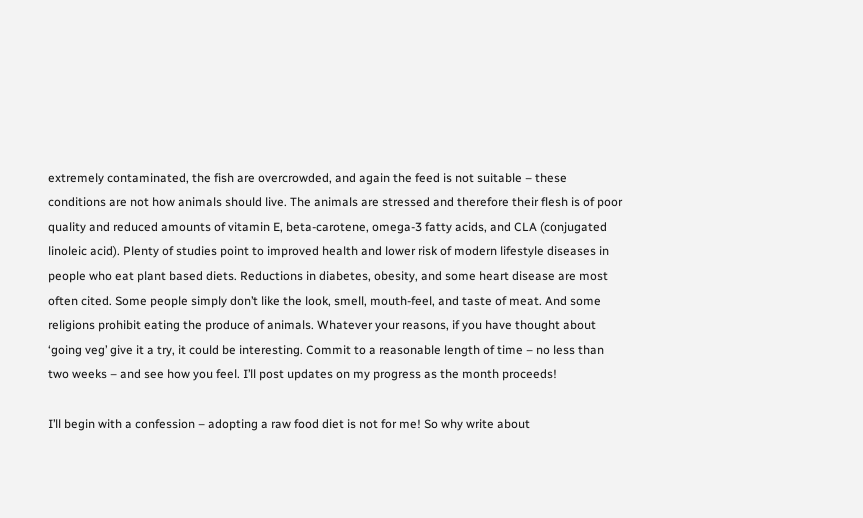extremely contaminated, the fish are overcrowded, and again the feed is not suitable – these conditions are not how animals should live. The animals are stressed and therefore their flesh is of poor quality and reduced amounts of vitamin E, beta-carotene, omega-3 fatty acids, and CLA (conjugated linoleic acid). Plenty of studies point to improved health and lower risk of modern lifestyle diseases in people who eat plant based diets. Reductions in diabetes, obesity, and some heart disease are most often cited. Some people simply don’t like the look, smell, mouth-feel, and taste of meat. And some religions prohibit eating the produce of animals. Whatever your reasons, if you have thought about ‘going veg’ give it a try, it could be interesting. Commit to a reasonable length of time – no less than two weeks – and see how you feel. I’ll post updates on my progress as the month proceeds!

I’ll begin with a confession – adopting a raw food diet is not for me! So why write about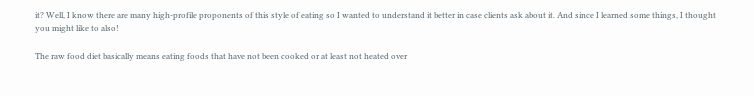it? Well, I know there are many high-profile proponents of this style of eating so I wanted to understand it better in case clients ask about it. And since I learned some things, I thought you might like to also!

The raw food diet basically means eating foods that have not been cooked or at least not heated over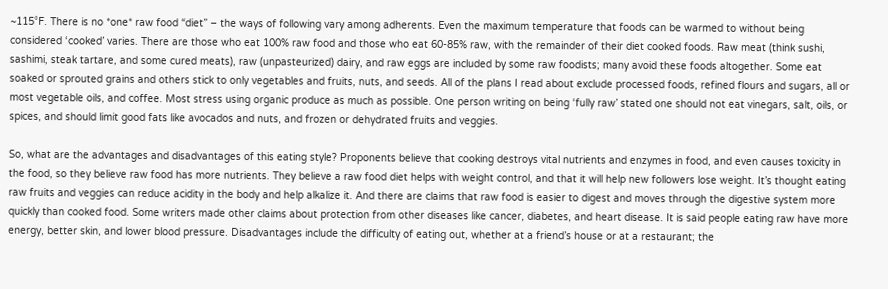~115°F. There is no *one* raw food “diet” – the ways of following vary among adherents. Even the maximum temperature that foods can be warmed to without being considered ‘cooked’ varies. There are those who eat 100% raw food and those who eat 60-85% raw, with the remainder of their diet cooked foods. Raw meat (think sushi, sashimi, steak tartare, and some cured meats), raw (unpasteurized) dairy, and raw eggs are included by some raw foodists; many avoid these foods altogether. Some eat soaked or sprouted grains and others stick to only vegetables and fruits, nuts, and seeds. All of the plans I read about exclude processed foods, refined flours and sugars, all or most vegetable oils, and coffee. Most stress using organic produce as much as possible. One person writing on being ‘fully raw’ stated one should not eat vinegars, salt, oils, or spices, and should limit good fats like avocados and nuts, and frozen or dehydrated fruits and veggies.

So, what are the advantages and disadvantages of this eating style? Proponents believe that cooking destroys vital nutrients and enzymes in food, and even causes toxicity in the food, so they believe raw food has more nutrients. They believe a raw food diet helps with weight control, and that it will help new followers lose weight. It’s thought eating raw fruits and veggies can reduce acidity in the body and help alkalize it. And there are claims that raw food is easier to digest and moves through the digestive system more quickly than cooked food. Some writers made other claims about protection from other diseases like cancer, diabetes, and heart disease. It is said people eating raw have more energy, better skin, and lower blood pressure. Disadvantages include the difficulty of eating out, whether at a friend’s house or at a restaurant; the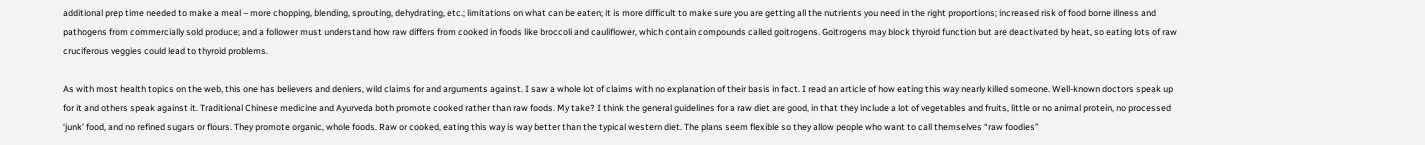additional prep time needed to make a meal – more chopping, blending, sprouting, dehydrating, etc.; limitations on what can be eaten; it is more difficult to make sure you are getting all the nutrients you need in the right proportions; increased risk of food borne illness and pathogens from commercially sold produce; and a follower must understand how raw differs from cooked in foods like broccoli and cauliflower, which contain compounds called goitrogens. Goitrogens may block thyroid function but are deactivated by heat, so eating lots of raw cruciferous veggies could lead to thyroid problems.

As with most health topics on the web, this one has believers and deniers, wild claims for and arguments against. I saw a whole lot of claims with no explanation of their basis in fact. I read an article of how eating this way nearly killed someone. Well-known doctors speak up for it and others speak against it. Traditional Chinese medicine and Ayurveda both promote cooked rather than raw foods. My take? I think the general guidelines for a raw diet are good, in that they include a lot of vegetables and fruits, little or no animal protein, no processed ‘junk’ food, and no refined sugars or flours. They promote organic, whole foods. Raw or cooked, eating this way is way better than the typical western diet. The plans seem flexible so they allow people who want to call themselves “raw foodies”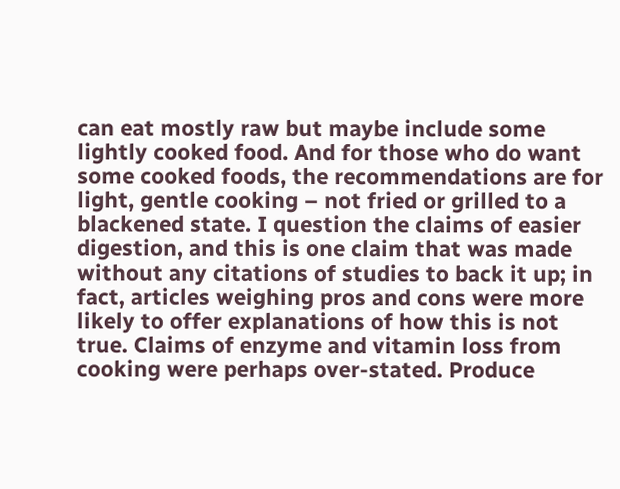can eat mostly raw but maybe include some lightly cooked food. And for those who do want some cooked foods, the recommendations are for light, gentle cooking – not fried or grilled to a blackened state. I question the claims of easier digestion, and this is one claim that was made without any citations of studies to back it up; in fact, articles weighing pros and cons were more likely to offer explanations of how this is not true. Claims of enzyme and vitamin loss from cooking were perhaps over-stated. Produce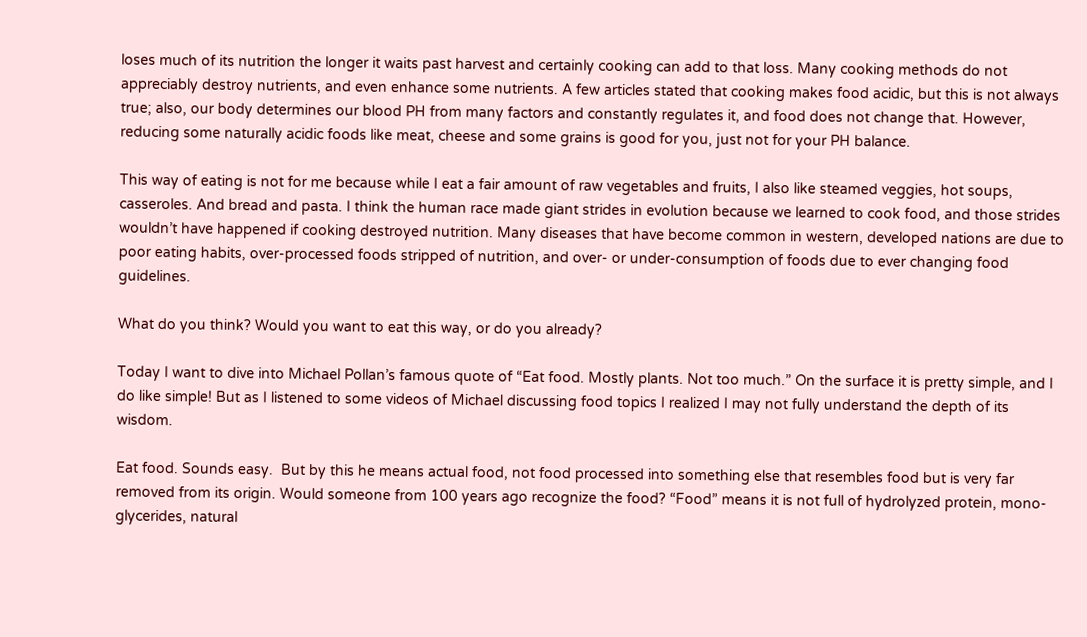loses much of its nutrition the longer it waits past harvest and certainly cooking can add to that loss. Many cooking methods do not appreciably destroy nutrients, and even enhance some nutrients. A few articles stated that cooking makes food acidic, but this is not always true; also, our body determines our blood PH from many factors and constantly regulates it, and food does not change that. However, reducing some naturally acidic foods like meat, cheese and some grains is good for you, just not for your PH balance.

This way of eating is not for me because while I eat a fair amount of raw vegetables and fruits, I also like steamed veggies, hot soups, casseroles. And bread and pasta. I think the human race made giant strides in evolution because we learned to cook food, and those strides wouldn’t have happened if cooking destroyed nutrition. Many diseases that have become common in western, developed nations are due to poor eating habits, over-processed foods stripped of nutrition, and over- or under-consumption of foods due to ever changing food guidelines.

What do you think? Would you want to eat this way, or do you already?

Today I want to dive into Michael Pollan’s famous quote of “Eat food. Mostly plants. Not too much.” On the surface it is pretty simple, and I do like simple! But as I listened to some videos of Michael discussing food topics I realized I may not fully understand the depth of its wisdom.

Eat food. Sounds easy.  But by this he means actual food, not food processed into something else that resembles food but is very far removed from its origin. Would someone from 100 years ago recognize the food? “Food” means it is not full of hydrolyzed protein, mono-glycerides, natural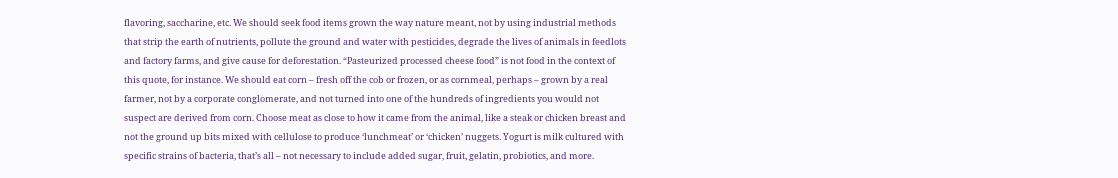flavoring, saccharine, etc. We should seek food items grown the way nature meant, not by using industrial methods that strip the earth of nutrients, pollute the ground and water with pesticides, degrade the lives of animals in feedlots and factory farms, and give cause for deforestation. “Pasteurized processed cheese food” is not food in the context of this quote, for instance. We should eat corn – fresh off the cob or frozen, or as cornmeal, perhaps – grown by a real farmer, not by a corporate conglomerate, and not turned into one of the hundreds of ingredients you would not suspect are derived from corn. Choose meat as close to how it came from the animal, like a steak or chicken breast and not the ground up bits mixed with cellulose to produce ‘lunchmeat’ or ‘chicken’ nuggets. Yogurt is milk cultured with specific strains of bacteria, that’s all – not necessary to include added sugar, fruit, gelatin, probiotics, and more.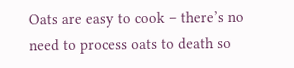Oats are easy to cook – there’s no need to process oats to death so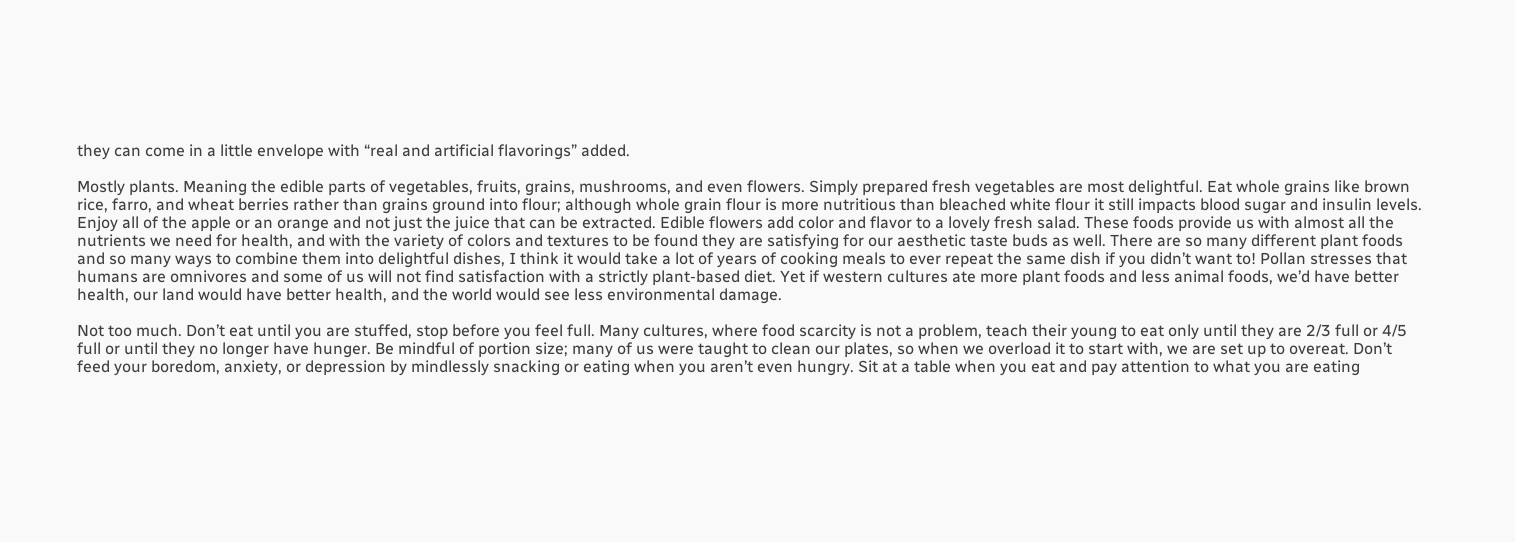they can come in a little envelope with “real and artificial flavorings” added.

Mostly plants. Meaning the edible parts of vegetables, fruits, grains, mushrooms, and even flowers. Simply prepared fresh vegetables are most delightful. Eat whole grains like brown rice, farro, and wheat berries rather than grains ground into flour; although whole grain flour is more nutritious than bleached white flour it still impacts blood sugar and insulin levels. Enjoy all of the apple or an orange and not just the juice that can be extracted. Edible flowers add color and flavor to a lovely fresh salad. These foods provide us with almost all the nutrients we need for health, and with the variety of colors and textures to be found they are satisfying for our aesthetic taste buds as well. There are so many different plant foods and so many ways to combine them into delightful dishes, I think it would take a lot of years of cooking meals to ever repeat the same dish if you didn’t want to! Pollan stresses that humans are omnivores and some of us will not find satisfaction with a strictly plant-based diet. Yet if western cultures ate more plant foods and less animal foods, we’d have better health, our land would have better health, and the world would see less environmental damage.

Not too much. Don’t eat until you are stuffed, stop before you feel full. Many cultures, where food scarcity is not a problem, teach their young to eat only until they are 2/3 full or 4/5 full or until they no longer have hunger. Be mindful of portion size; many of us were taught to clean our plates, so when we overload it to start with, we are set up to overeat. Don’t feed your boredom, anxiety, or depression by mindlessly snacking or eating when you aren’t even hungry. Sit at a table when you eat and pay attention to what you are eating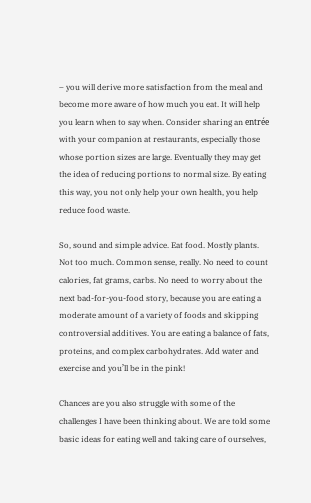– you will derive more satisfaction from the meal and become more aware of how much you eat. It will help you learn when to say when. Consider sharing an entrée with your companion at restaurants, especially those whose portion sizes are large. Eventually they may get the idea of reducing portions to normal size. By eating this way, you not only help your own health, you help reduce food waste.

So, sound and simple advice. Eat food. Mostly plants. Not too much. Common sense, really. No need to count calories, fat grams, carbs. No need to worry about the next bad-for-you-food story, because you are eating a moderate amount of a variety of foods and skipping controversial additives. You are eating a balance of fats, proteins, and complex carbohydrates. Add water and exercise and you’ll be in the pink!

Chances are you also struggle with some of the challenges I have been thinking about. We are told some basic ideas for eating well and taking care of ourselves,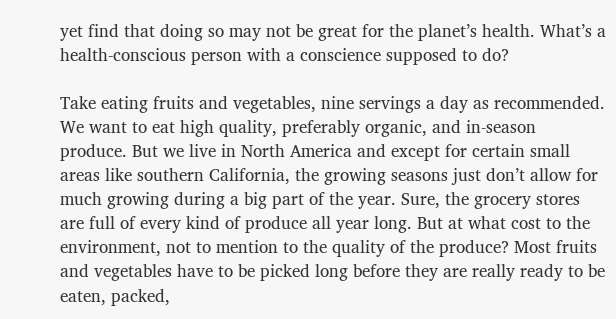yet find that doing so may not be great for the planet’s health. What’s a health-conscious person with a conscience supposed to do?

Take eating fruits and vegetables, nine servings a day as recommended. We want to eat high quality, preferably organic, and in-season produce. But we live in North America and except for certain small areas like southern California, the growing seasons just don’t allow for much growing during a big part of the year. Sure, the grocery stores are full of every kind of produce all year long. But at what cost to the environment, not to mention to the quality of the produce? Most fruits and vegetables have to be picked long before they are really ready to be eaten, packed,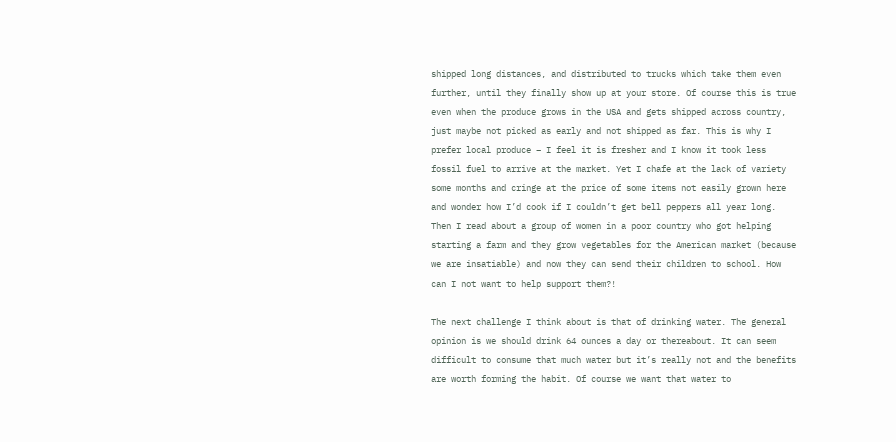shipped long distances, and distributed to trucks which take them even further, until they finally show up at your store. Of course this is true even when the produce grows in the USA and gets shipped across country, just maybe not picked as early and not shipped as far. This is why I prefer local produce – I feel it is fresher and I know it took less fossil fuel to arrive at the market. Yet I chafe at the lack of variety some months and cringe at the price of some items not easily grown here and wonder how I’d cook if I couldn’t get bell peppers all year long. Then I read about a group of women in a poor country who got helping starting a farm and they grow vegetables for the American market (because we are insatiable) and now they can send their children to school. How can I not want to help support them?!

The next challenge I think about is that of drinking water. The general opinion is we should drink 64 ounces a day or thereabout. It can seem difficult to consume that much water but it’s really not and the benefits are worth forming the habit. Of course we want that water to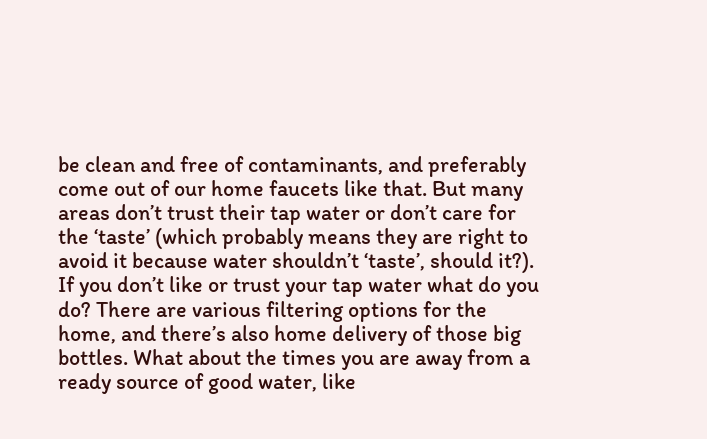be clean and free of contaminants, and preferably come out of our home faucets like that. But many areas don’t trust their tap water or don’t care for the ‘taste’ (which probably means they are right to avoid it because water shouldn’t ‘taste’, should it?). If you don’t like or trust your tap water what do you do? There are various filtering options for the home, and there’s also home delivery of those big bottles. What about the times you are away from a ready source of good water, like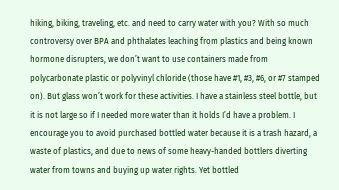hiking, biking, traveling, etc. and need to carry water with you? With so much controversy over BPA and phthalates leaching from plastics and being known hormone disrupters, we don’t want to use containers made from polycarbonate plastic or polyvinyl chloride (those have #1, #3, #6, or #7 stamped on). But glass won’t work for these activities. I have a stainless steel bottle, but it is not large so if I needed more water than it holds I’d have a problem. I encourage you to avoid purchased bottled water because it is a trash hazard, a waste of plastics, and due to news of some heavy-handed bottlers diverting water from towns and buying up water rights. Yet bottled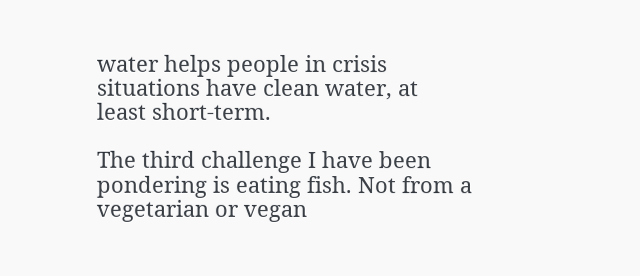water helps people in crisis situations have clean water, at least short-term.

The third challenge I have been pondering is eating fish. Not from a vegetarian or vegan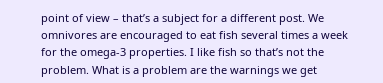point of view – that’s a subject for a different post. We omnivores are encouraged to eat fish several times a week for the omega-3 properties. I like fish so that’s not the problem. What is a problem are the warnings we get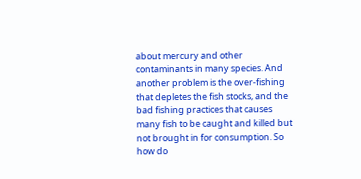about mercury and other contaminants in many species. And another problem is the over-fishing that depletes the fish stocks, and the bad fishing practices that causes many fish to be caught and killed but not brought in for consumption. So how do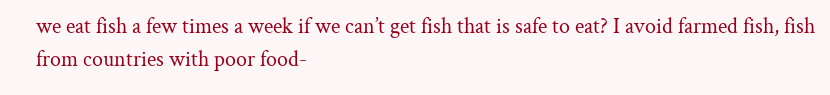we eat fish a few times a week if we can’t get fish that is safe to eat? I avoid farmed fish, fish from countries with poor food-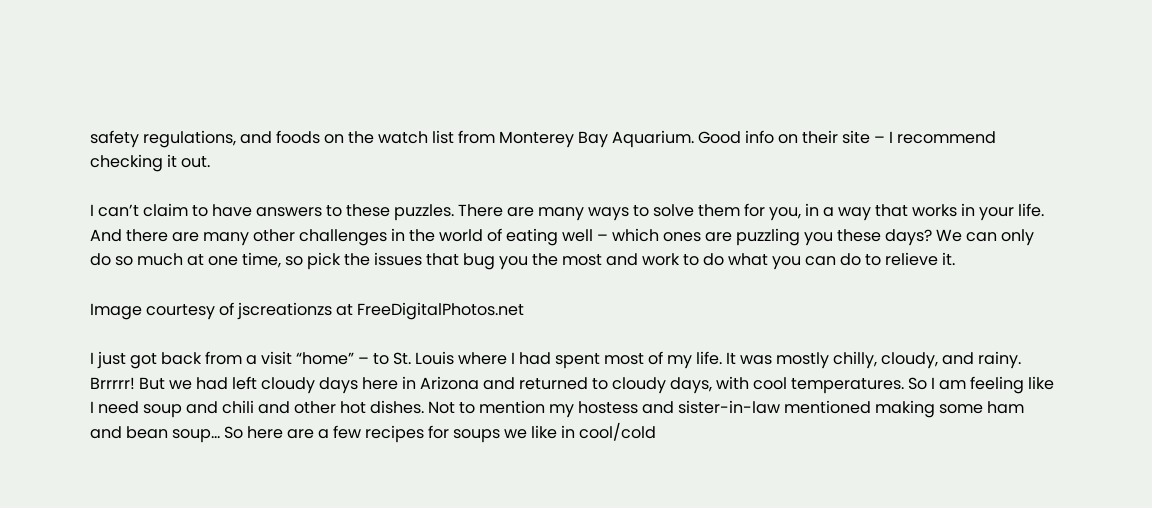safety regulations, and foods on the watch list from Monterey Bay Aquarium. Good info on their site – I recommend checking it out.

I can’t claim to have answers to these puzzles. There are many ways to solve them for you, in a way that works in your life. And there are many other challenges in the world of eating well – which ones are puzzling you these days? We can only do so much at one time, so pick the issues that bug you the most and work to do what you can do to relieve it.

Image courtesy of jscreationzs at FreeDigitalPhotos.net

I just got back from a visit “home” – to St. Louis where I had spent most of my life. It was mostly chilly, cloudy, and rainy. Brrrrr! But we had left cloudy days here in Arizona and returned to cloudy days, with cool temperatures. So I am feeling like I need soup and chili and other hot dishes. Not to mention my hostess and sister-in-law mentioned making some ham and bean soup… So here are a few recipes for soups we like in cool/cold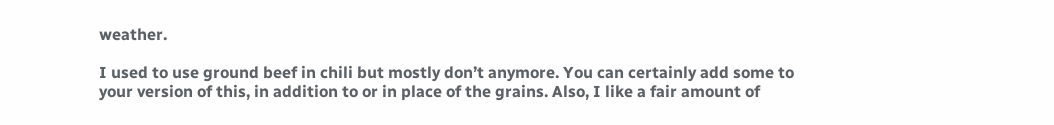weather.

I used to use ground beef in chili but mostly don’t anymore. You can certainly add some to your version of this, in addition to or in place of the grains. Also, I like a fair amount of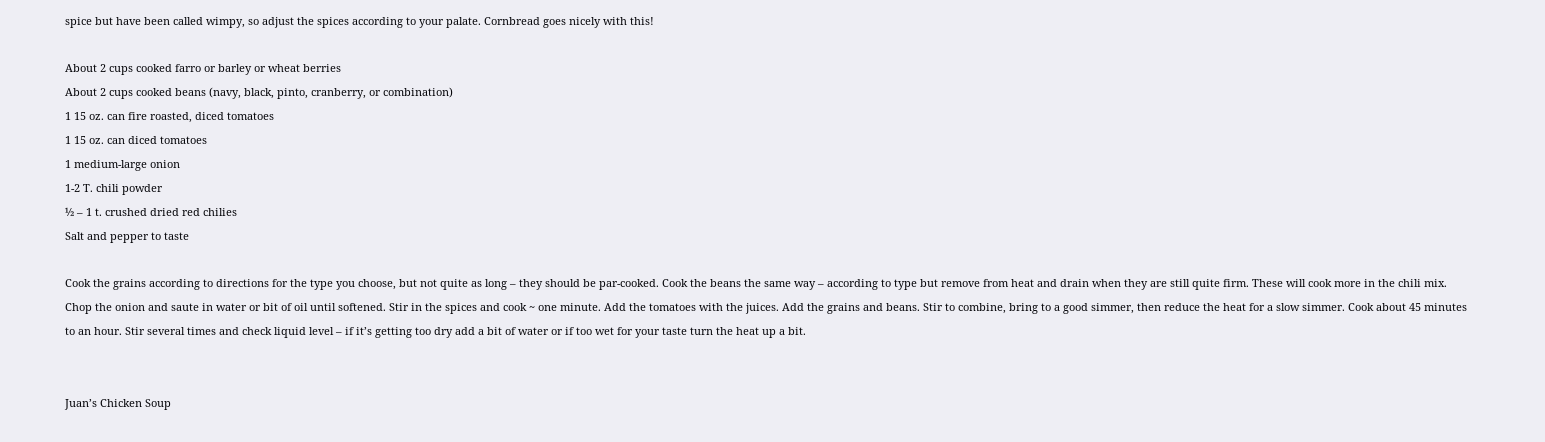spice but have been called wimpy, so adjust the spices according to your palate. Cornbread goes nicely with this!

About 2 cups cooked farro or barley or wheat berries
About 2 cups cooked beans (navy, black, pinto, cranberry, or combination)
1 15 oz. can fire roasted, diced tomatoes
1 15 oz. can diced tomatoes
1 medium-large onion
1-2 T. chili powder
½ – 1 t. crushed dried red chilies
Salt and pepper to taste

Cook the grains according to directions for the type you choose, but not quite as long – they should be par-cooked. Cook the beans the same way – according to type but remove from heat and drain when they are still quite firm. These will cook more in the chili mix.
Chop the onion and saute in water or bit of oil until softened. Stir in the spices and cook ~ one minute. Add the tomatoes with the juices. Add the grains and beans. Stir to combine, bring to a good simmer, then reduce the heat for a slow simmer. Cook about 45 minutes to an hour. Stir several times and check liquid level – if it’s getting too dry add a bit of water or if too wet for your taste turn the heat up a bit.


Juan’s Chicken Soup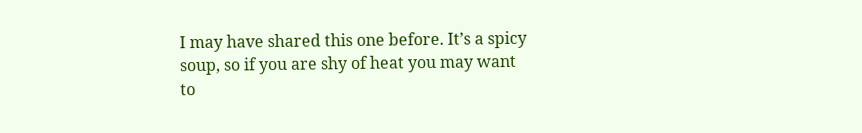I may have shared this one before. It’s a spicy soup, so if you are shy of heat you may want to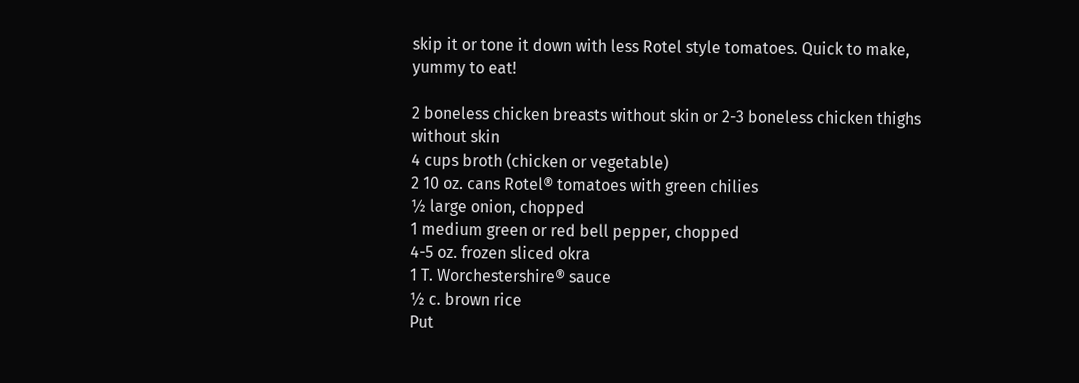skip it or tone it down with less Rotel style tomatoes. Quick to make, yummy to eat!

2 boneless chicken breasts without skin or 2-3 boneless chicken thighs without skin
4 cups broth (chicken or vegetable)
2 10 oz. cans Rotel® tomatoes with green chilies
½ large onion, chopped
1 medium green or red bell pepper, chopped
4-5 oz. frozen sliced okra
1 T. Worchestershire® sauce
½ c. brown rice
Put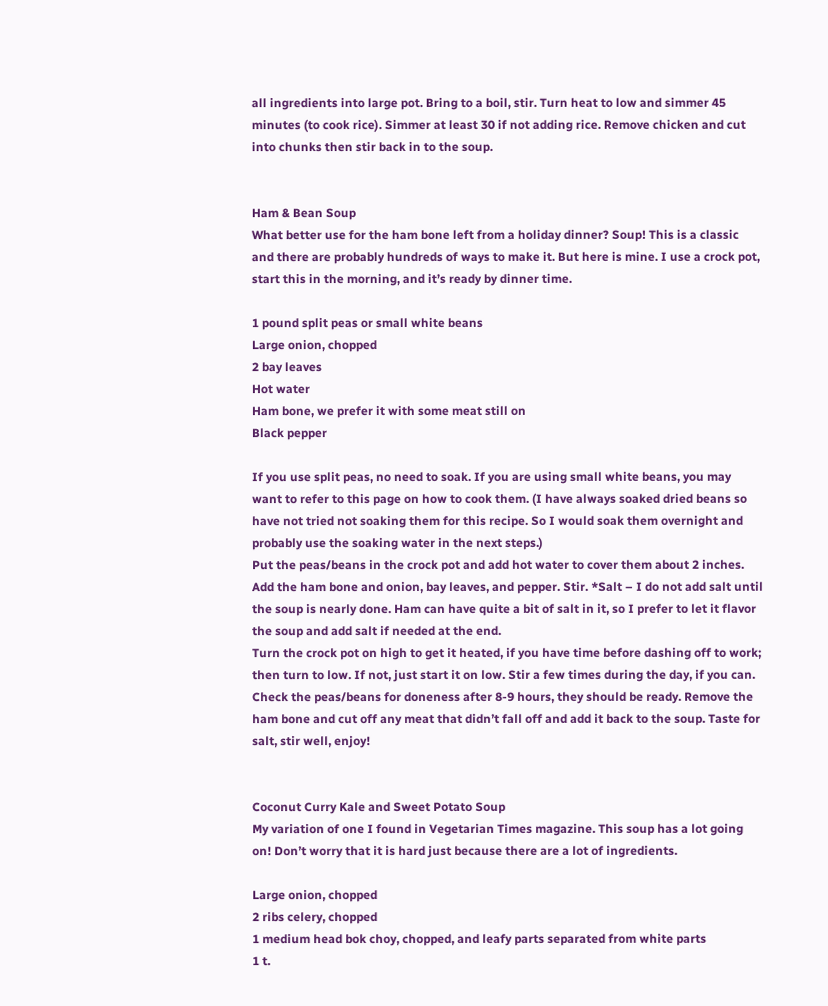all ingredients into large pot. Bring to a boil, stir. Turn heat to low and simmer 45 minutes (to cook rice). Simmer at least 30 if not adding rice. Remove chicken and cut into chunks then stir back in to the soup.


Ham & Bean Soup
What better use for the ham bone left from a holiday dinner? Soup! This is a classic and there are probably hundreds of ways to make it. But here is mine. I use a crock pot, start this in the morning, and it’s ready by dinner time.

1 pound split peas or small white beans
Large onion, chopped
2 bay leaves
Hot water
Ham bone, we prefer it with some meat still on
Black pepper

If you use split peas, no need to soak. If you are using small white beans, you may want to refer to this page on how to cook them. (I have always soaked dried beans so have not tried not soaking them for this recipe. So I would soak them overnight and probably use the soaking water in the next steps.)
Put the peas/beans in the crock pot and add hot water to cover them about 2 inches. Add the ham bone and onion, bay leaves, and pepper. Stir. *Salt – I do not add salt until the soup is nearly done. Ham can have quite a bit of salt in it, so I prefer to let it flavor the soup and add salt if needed at the end.
Turn the crock pot on high to get it heated, if you have time before dashing off to work; then turn to low. If not, just start it on low. Stir a few times during the day, if you can. Check the peas/beans for doneness after 8-9 hours, they should be ready. Remove the ham bone and cut off any meat that didn’t fall off and add it back to the soup. Taste for salt, stir well, enjoy!


Coconut Curry Kale and Sweet Potato Soup
My variation of one I found in Vegetarian Times magazine. This soup has a lot going on! Don’t worry that it is hard just because there are a lot of ingredients.

Large onion, chopped
2 ribs celery, chopped
1 medium head bok choy, chopped, and leafy parts separated from white parts
1 t.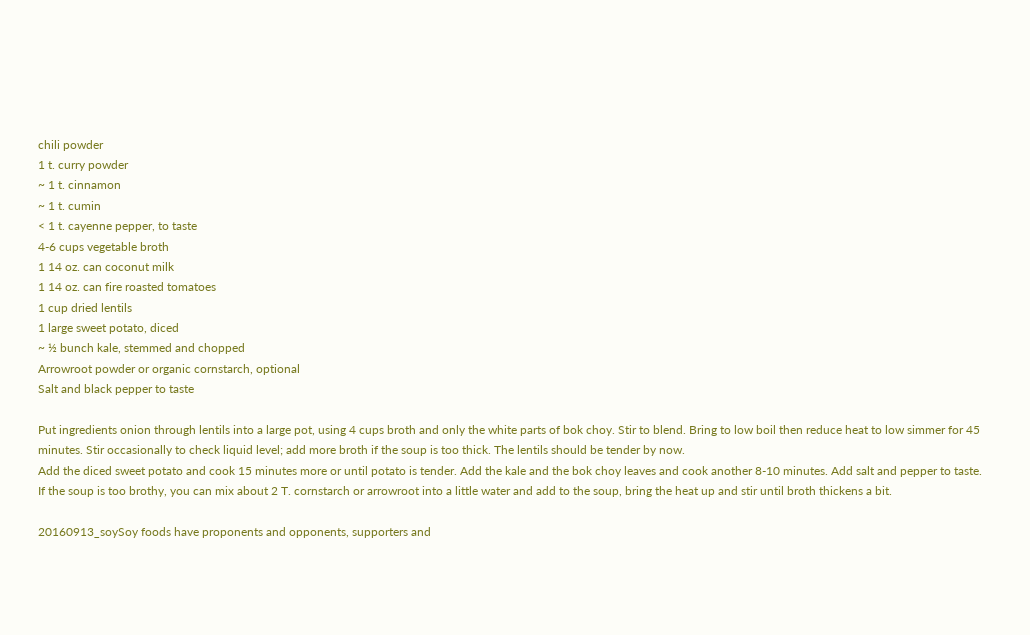chili powder
1 t. curry powder
~ 1 t. cinnamon
~ 1 t. cumin
< 1 t. cayenne pepper, to taste
4-6 cups vegetable broth
1 14 oz. can coconut milk
1 14 oz. can fire roasted tomatoes
1 cup dried lentils
1 large sweet potato, diced
~ ½ bunch kale, stemmed and chopped
Arrowroot powder or organic cornstarch, optional
Salt and black pepper to taste

Put ingredients onion through lentils into a large pot, using 4 cups broth and only the white parts of bok choy. Stir to blend. Bring to low boil then reduce heat to low simmer for 45 minutes. Stir occasionally to check liquid level; add more broth if the soup is too thick. The lentils should be tender by now.
Add the diced sweet potato and cook 15 minutes more or until potato is tender. Add the kale and the bok choy leaves and cook another 8-10 minutes. Add salt and pepper to taste.
If the soup is too brothy, you can mix about 2 T. cornstarch or arrowroot into a little water and add to the soup, bring the heat up and stir until broth thickens a bit.

20160913_soySoy foods have proponents and opponents, supporters and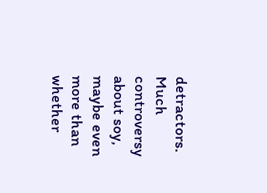detractors. Much controversy about soy, maybe even more than whether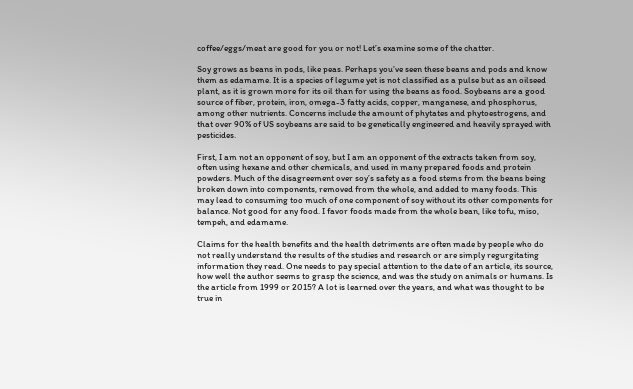coffee/eggs/meat are good for you or not! Let’s examine some of the chatter.

Soy grows as beans in pods, like peas. Perhaps you’ve seen these beans and pods and know them as edamame. It is a species of legume yet is not classified as a pulse but as an oilseed plant, as it is grown more for its oil than for using the beans as food. Soybeans are a good source of fiber, protein, iron, omega-3 fatty acids, copper, manganese, and phosphorus, among other nutrients. Concerns include the amount of phytates and phytoestrogens, and that over 90% of US soybeans are said to be genetically engineered and heavily sprayed with pesticides.

First, I am not an opponent of soy, but I am an opponent of the extracts taken from soy, often using hexane and other chemicals, and used in many prepared foods and protein powders. Much of the disagreement over soy’s safety as a food stems from the beans being broken down into components, removed from the whole, and added to many foods. This may lead to consuming too much of one component of soy without its other components for balance. Not good for any food. I favor foods made from the whole bean, like tofu, miso, tempeh, and edamame.

Claims for the health benefits and the health detriments are often made by people who do not really understand the results of the studies and research or are simply regurgitating information they read. One needs to pay special attention to the date of an article, its source, how well the author seems to grasp the science, and was the study on animals or humans. Is the article from 1999 or 2015? A lot is learned over the years, and what was thought to be true in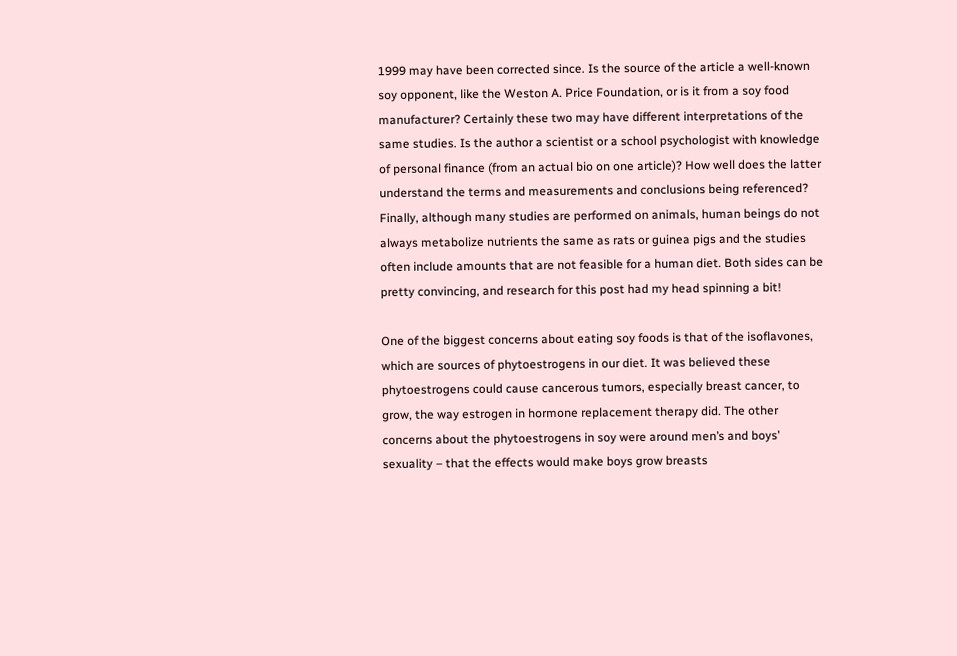1999 may have been corrected since. Is the source of the article a well-known soy opponent, like the Weston A. Price Foundation, or is it from a soy food manufacturer? Certainly these two may have different interpretations of the same studies. Is the author a scientist or a school psychologist with knowledge of personal finance (from an actual bio on one article)? How well does the latter understand the terms and measurements and conclusions being referenced? Finally, although many studies are performed on animals, human beings do not always metabolize nutrients the same as rats or guinea pigs and the studies often include amounts that are not feasible for a human diet. Both sides can be pretty convincing, and research for this post had my head spinning a bit!

One of the biggest concerns about eating soy foods is that of the isoflavones, which are sources of phytoestrogens in our diet. It was believed these phytoestrogens could cause cancerous tumors, especially breast cancer, to grow, the way estrogen in hormone replacement therapy did. The other concerns about the phytoestrogens in soy were around men’s and boys’ sexuality – that the effects would make boys grow breasts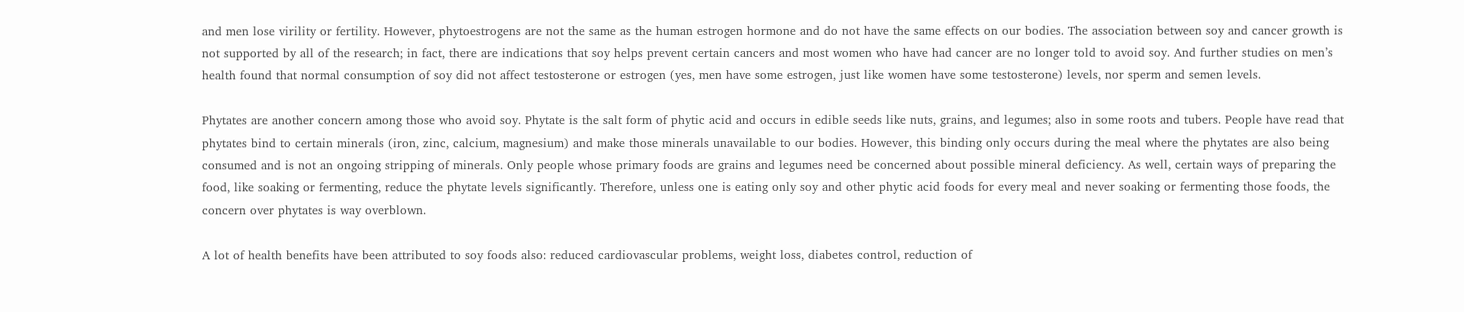and men lose virility or fertility. However, phytoestrogens are not the same as the human estrogen hormone and do not have the same effects on our bodies. The association between soy and cancer growth is not supported by all of the research; in fact, there are indications that soy helps prevent certain cancers and most women who have had cancer are no longer told to avoid soy. And further studies on men’s health found that normal consumption of soy did not affect testosterone or estrogen (yes, men have some estrogen, just like women have some testosterone) levels, nor sperm and semen levels.

Phytates are another concern among those who avoid soy. Phytate is the salt form of phytic acid and occurs in edible seeds like nuts, grains, and legumes; also in some roots and tubers. People have read that phytates bind to certain minerals (iron, zinc, calcium, magnesium) and make those minerals unavailable to our bodies. However, this binding only occurs during the meal where the phytates are also being consumed and is not an ongoing stripping of minerals. Only people whose primary foods are grains and legumes need be concerned about possible mineral deficiency. As well, certain ways of preparing the food, like soaking or fermenting, reduce the phytate levels significantly. Therefore, unless one is eating only soy and other phytic acid foods for every meal and never soaking or fermenting those foods, the concern over phytates is way overblown.

A lot of health benefits have been attributed to soy foods also: reduced cardiovascular problems, weight loss, diabetes control, reduction of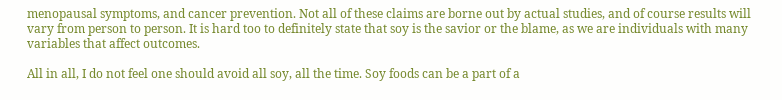menopausal symptoms, and cancer prevention. Not all of these claims are borne out by actual studies, and of course results will vary from person to person. It is hard too to definitely state that soy is the savior or the blame, as we are individuals with many variables that affect outcomes.

All in all, I do not feel one should avoid all soy, all the time. Soy foods can be a part of a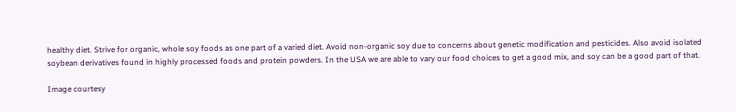healthy diet. Strive for organic, whole soy foods as one part of a varied diet. Avoid non-organic soy due to concerns about genetic modification and pesticides. Also avoid isolated soybean derivatives found in highly processed foods and protein powders. In the USA we are able to vary our food choices to get a good mix, and soy can be a good part of that.

Image courtesy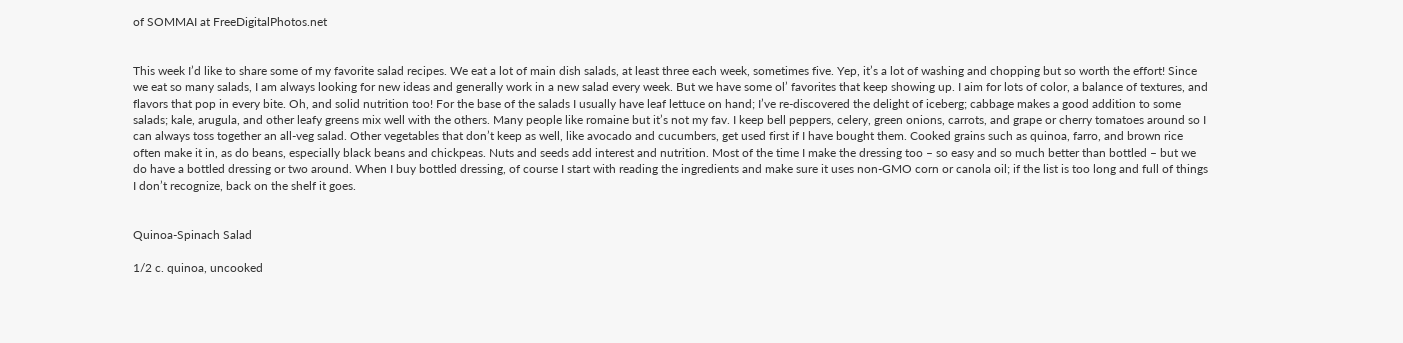of SOMMAI at FreeDigitalPhotos.net


This week I’d like to share some of my favorite salad recipes. We eat a lot of main dish salads, at least three each week, sometimes five. Yep, it’s a lot of washing and chopping but so worth the effort! Since we eat so many salads, I am always looking for new ideas and generally work in a new salad every week. But we have some ol’ favorites that keep showing up. I aim for lots of color, a balance of textures, and flavors that pop in every bite. Oh, and solid nutrition too! For the base of the salads I usually have leaf lettuce on hand; I’ve re-discovered the delight of iceberg; cabbage makes a good addition to some salads; kale, arugula, and other leafy greens mix well with the others. Many people like romaine but it’s not my fav. I keep bell peppers, celery, green onions, carrots, and grape or cherry tomatoes around so I can always toss together an all-veg salad. Other vegetables that don’t keep as well, like avocado and cucumbers, get used first if I have bought them. Cooked grains such as quinoa, farro, and brown rice often make it in, as do beans, especially black beans and chickpeas. Nuts and seeds add interest and nutrition. Most of the time I make the dressing too – so easy and so much better than bottled – but we do have a bottled dressing or two around. When I buy bottled dressing, of course I start with reading the ingredients and make sure it uses non-GMO corn or canola oil; if the list is too long and full of things I don’t recognize, back on the shelf it goes.


Quinoa-Spinach Salad

1/2 c. quinoa, uncooked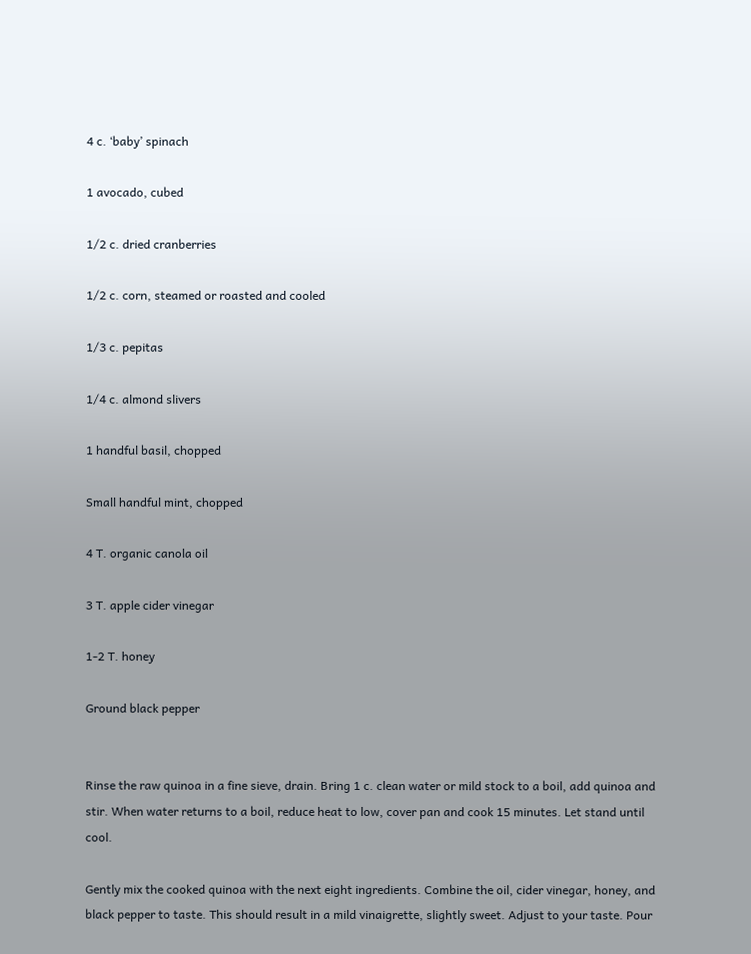4 c. ‘baby’ spinach

1 avocado, cubed

1/2 c. dried cranberries

1/2 c. corn, steamed or roasted and cooled

1/3 c. pepitas

1/4 c. almond slivers

1 handful basil, chopped

Small handful mint, chopped

4 T. organic canola oil

3 T. apple cider vinegar

1-2 T. honey

Ground black pepper


Rinse the raw quinoa in a fine sieve, drain. Bring 1 c. clean water or mild stock to a boil, add quinoa and stir. When water returns to a boil, reduce heat to low, cover pan and cook 15 minutes. Let stand until cool.

Gently mix the cooked quinoa with the next eight ingredients. Combine the oil, cider vinegar, honey, and black pepper to taste. This should result in a mild vinaigrette, slightly sweet. Adjust to your taste. Pour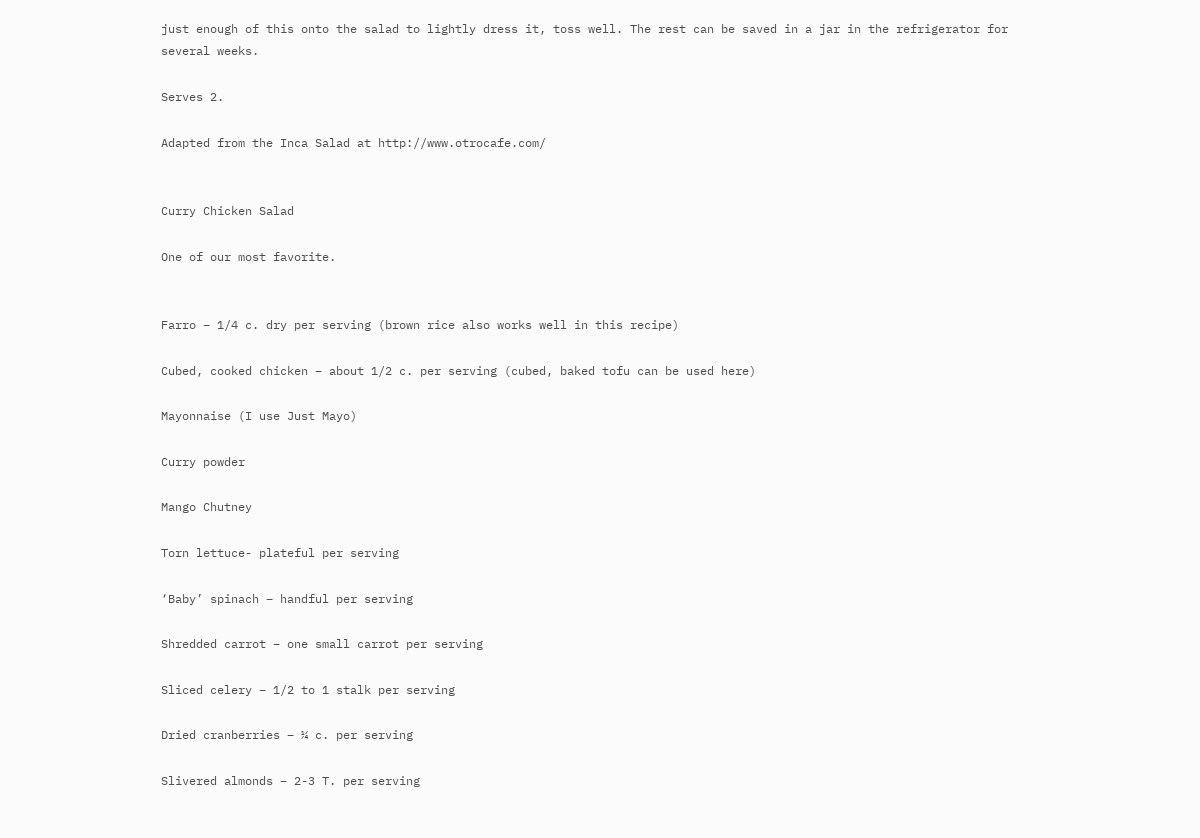just enough of this onto the salad to lightly dress it, toss well. The rest can be saved in a jar in the refrigerator for several weeks.

Serves 2.

Adapted from the Inca Salad at http://www.otrocafe.com/


Curry Chicken Salad

One of our most favorite.


Farro – 1/4 c. dry per serving (brown rice also works well in this recipe)

Cubed, cooked chicken – about 1/2 c. per serving (cubed, baked tofu can be used here)

Mayonnaise (I use Just Mayo)

Curry powder

Mango Chutney

Torn lettuce- plateful per serving

‘Baby’ spinach – handful per serving

Shredded carrot – one small carrot per serving

Sliced celery – 1/2 to 1 stalk per serving

Dried cranberries – ¼ c. per serving

Slivered almonds – 2-3 T. per serving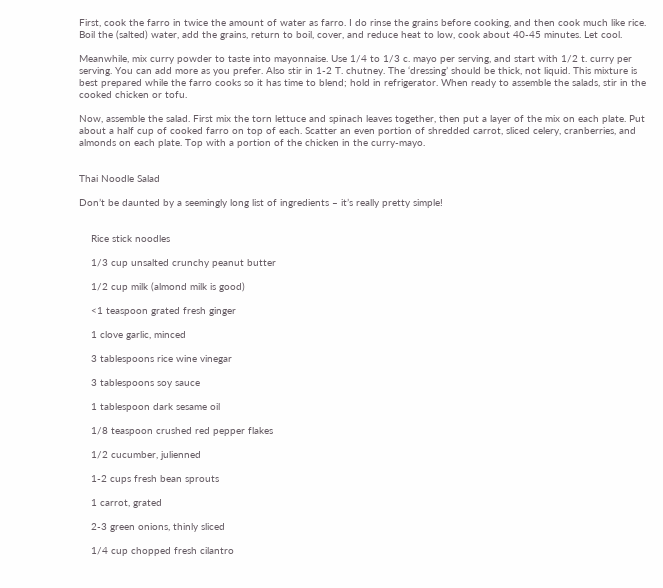First, cook the farro in twice the amount of water as farro. I do rinse the grains before cooking, and then cook much like rice. Boil the (salted) water, add the grains, return to boil, cover, and reduce heat to low, cook about 40-45 minutes. Let cool.

Meanwhile, mix curry powder to taste into mayonnaise. Use 1/4 to 1/3 c. mayo per serving, and start with 1/2 t. curry per serving. You can add more as you prefer. Also stir in 1-2 T. chutney. The ‘dressing’ should be thick, not liquid. This mixture is best prepared while the farro cooks so it has time to blend; hold in refrigerator. When ready to assemble the salads, stir in the cooked chicken or tofu.

Now, assemble the salad. First mix the torn lettuce and spinach leaves together, then put a layer of the mix on each plate. Put about a half cup of cooked farro on top of each. Scatter an even portion of shredded carrot, sliced celery, cranberries, and almonds on each plate. Top with a portion of the chicken in the curry-mayo.


Thai Noodle Salad

Don’t be daunted by a seemingly long list of ingredients – it’s really pretty simple!


    Rice stick noodles

    1/3 cup unsalted crunchy peanut butter

    1/2 cup milk (almond milk is good)

    <1 teaspoon grated fresh ginger

    1 clove garlic, minced

    3 tablespoons rice wine vinegar

    3 tablespoons soy sauce

    1 tablespoon dark sesame oil

    1/8 teaspoon crushed red pepper flakes

    1/2 cucumber, julienned

    1-2 cups fresh bean sprouts

    1 carrot, grated

    2-3 green onions, thinly sliced

    1/4 cup chopped fresh cilantro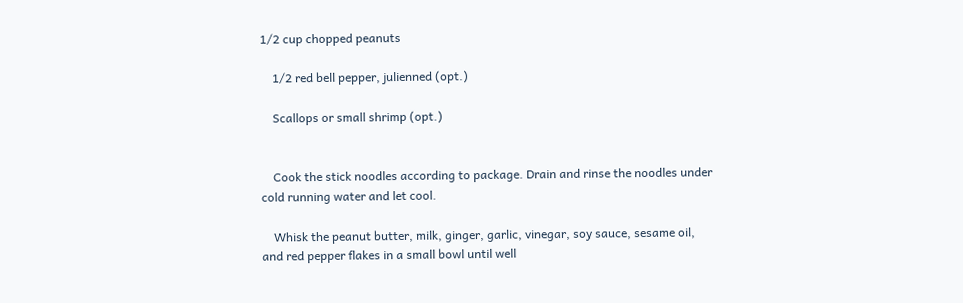1/2 cup chopped peanuts

    1/2 red bell pepper, julienned (opt.)

    Scallops or small shrimp (opt.)


    Cook the stick noodles according to package. Drain and rinse the noodles under cold running water and let cool.

    Whisk the peanut butter, milk, ginger, garlic, vinegar, soy sauce, sesame oil, and red pepper flakes in a small bowl until well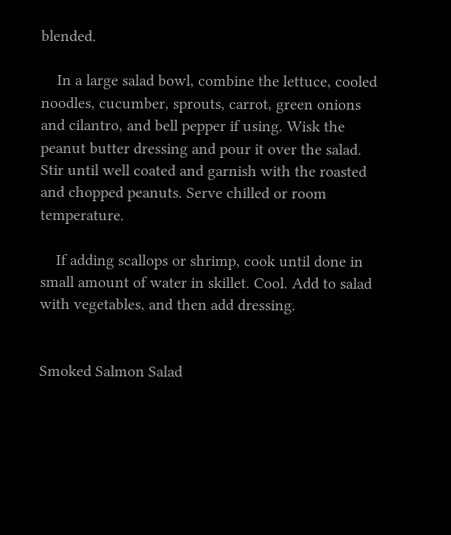blended.

    In a large salad bowl, combine the lettuce, cooled noodles, cucumber, sprouts, carrot, green onions and cilantro, and bell pepper if using. Wisk the peanut butter dressing and pour it over the salad. Stir until well coated and garnish with the roasted and chopped peanuts. Serve chilled or room temperature.

    If adding scallops or shrimp, cook until done in small amount of water in skillet. Cool. Add to salad with vegetables, and then add dressing.


Smoked Salmon Salad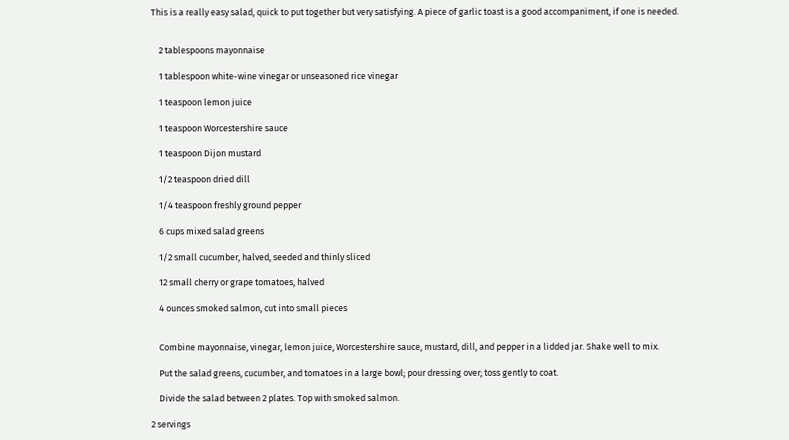This is a really easy salad, quick to put together but very satisfying. A piece of garlic toast is a good accompaniment, if one is needed.


    2 tablespoons mayonnaise

    1 tablespoon white-wine vinegar or unseasoned rice vinegar

    1 teaspoon lemon juice

    1 teaspoon Worcestershire sauce

    1 teaspoon Dijon mustard

    1/2 teaspoon dried dill

    1/4 teaspoon freshly ground pepper

    6 cups mixed salad greens

    1/2 small cucumber, halved, seeded and thinly sliced

    12 small cherry or grape tomatoes, halved

    4 ounces smoked salmon, cut into small pieces


    Combine mayonnaise, vinegar, lemon juice, Worcestershire sauce, mustard, dill, and pepper in a lidded jar. Shake well to mix.

    Put the salad greens, cucumber, and tomatoes in a large bowl; pour dressing over; toss gently to coat.

    Divide the salad between 2 plates. Top with smoked salmon.

2 servings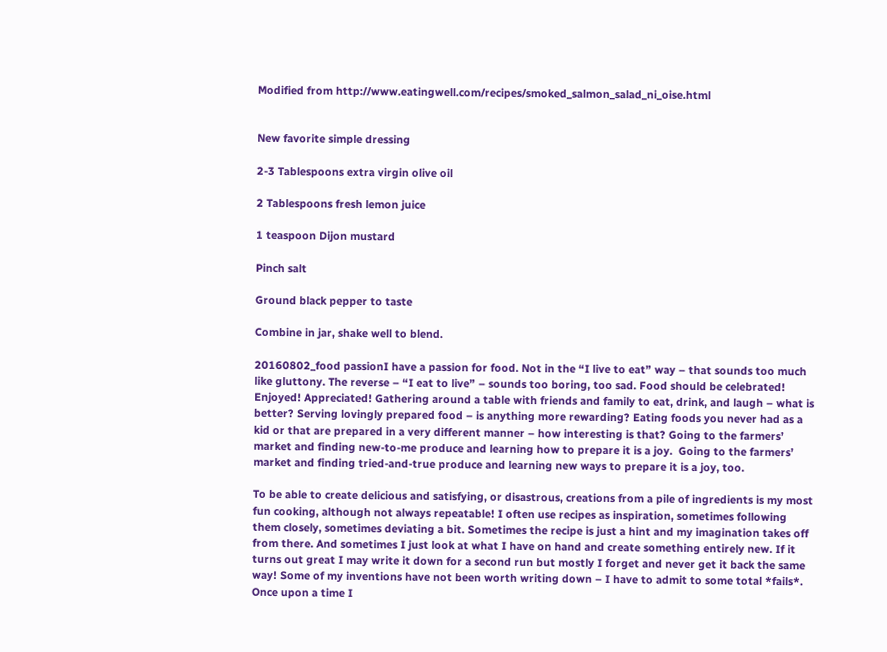Modified from http://www.eatingwell.com/recipes/smoked_salmon_salad_ni_oise.html


New favorite simple dressing

2-3 Tablespoons extra virgin olive oil

2 Tablespoons fresh lemon juice

1 teaspoon Dijon mustard

Pinch salt

Ground black pepper to taste

Combine in jar, shake well to blend.

20160802_food passionI have a passion for food. Not in the “I live to eat” way – that sounds too much like gluttony. The reverse – “I eat to live” – sounds too boring, too sad. Food should be celebrated! Enjoyed! Appreciated! Gathering around a table with friends and family to eat, drink, and laugh – what is better? Serving lovingly prepared food – is anything more rewarding? Eating foods you never had as a kid or that are prepared in a very different manner – how interesting is that? Going to the farmers’ market and finding new-to-me produce and learning how to prepare it is a joy.  Going to the farmers’ market and finding tried-and-true produce and learning new ways to prepare it is a joy, too.

To be able to create delicious and satisfying, or disastrous, creations from a pile of ingredients is my most fun cooking, although not always repeatable! I often use recipes as inspiration, sometimes following them closely, sometimes deviating a bit. Sometimes the recipe is just a hint and my imagination takes off from there. And sometimes I just look at what I have on hand and create something entirely new. If it turns out great I may write it down for a second run but mostly I forget and never get it back the same way! Some of my inventions have not been worth writing down – I have to admit to some total *fails*. Once upon a time I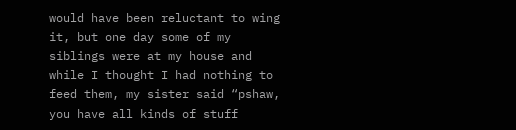would have been reluctant to wing it, but one day some of my siblings were at my house and while I thought I had nothing to feed them, my sister said “pshaw, you have all kinds of stuff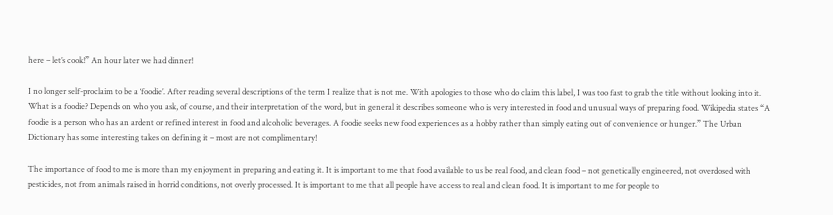here – let’s cook!” An hour later we had dinner!

I no longer self-proclaim to be a ‘foodie’. After reading several descriptions of the term I realize that is not me. With apologies to those who do claim this label, I was too fast to grab the title without looking into it. What is a foodie? Depends on who you ask, of course, and their interpretation of the word, but in general it describes someone who is very interested in food and unusual ways of preparing food. Wikipedia states “A foodie is a person who has an ardent or refined interest in food and alcoholic beverages. A foodie seeks new food experiences as a hobby rather than simply eating out of convenience or hunger.” The Urban Dictionary has some interesting takes on defining it – most are not complimentary!

The importance of food to me is more than my enjoyment in preparing and eating it. It is important to me that food available to us be real food, and clean food – not genetically engineered, not overdosed with pesticides, not from animals raised in horrid conditions, not overly processed. It is important to me that all people have access to real and clean food. It is important to me for people to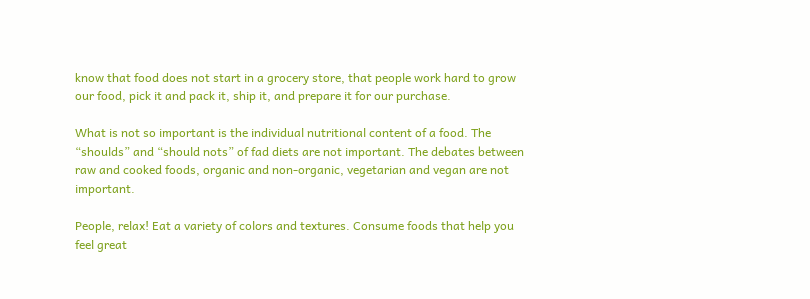know that food does not start in a grocery store, that people work hard to grow our food, pick it and pack it, ship it, and prepare it for our purchase.

What is not so important is the individual nutritional content of a food. The “shoulds” and “should nots” of fad diets are not important. The debates between raw and cooked foods, organic and non-organic, vegetarian and vegan are not important.

People, relax! Eat a variety of colors and textures. Consume foods that help you feel great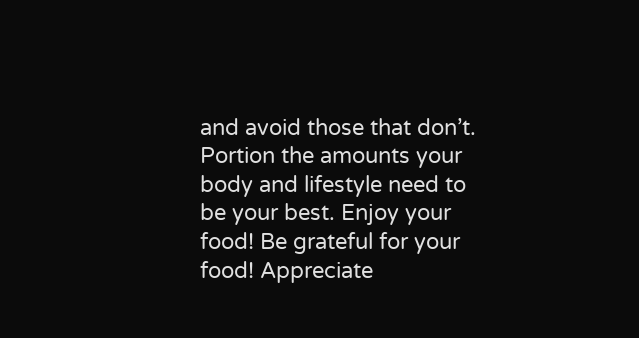and avoid those that don’t. Portion the amounts your body and lifestyle need to be your best. Enjoy your food! Be grateful for your food! Appreciate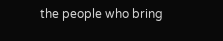the people who bring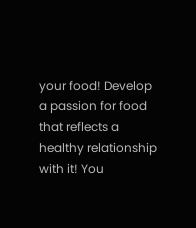your food! Develop a passion for food that reflects a healthy relationship with it! You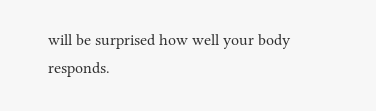will be surprised how well your body responds.